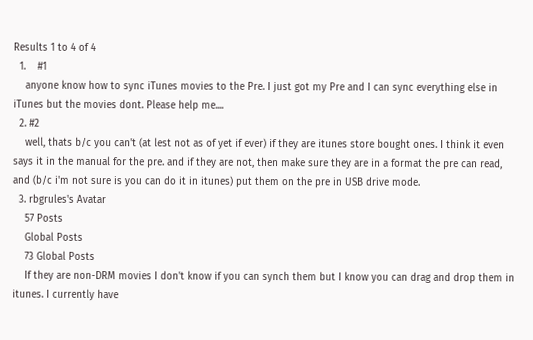Results 1 to 4 of 4
  1.    #1
    anyone know how to sync iTunes movies to the Pre. I just got my Pre and I can sync everything else in iTunes but the movies dont. Please help me....
  2. #2
    well, thats b/c you can't (at lest not as of yet if ever) if they are itunes store bought ones. I think it even says it in the manual for the pre. and if they are not, then make sure they are in a format the pre can read, and (b/c i'm not sure is you can do it in itunes) put them on the pre in USB drive mode.
  3. rbgrules's Avatar
    57 Posts
    Global Posts
    73 Global Posts
    If they are non-DRM movies I don't know if you can synch them but I know you can drag and drop them in itunes. I currently have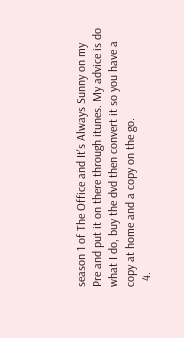season 1 of The Office and It's Always Sunny on my Pre and put it on there through itunes. My advice is do what I do, buy the dvd then convert it so you have a copy at home and a copy on the go.
  4.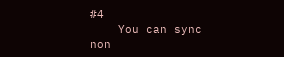#4
    You can sync non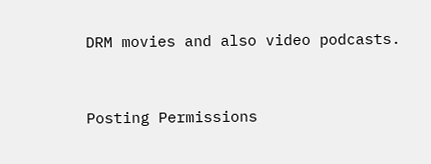DRM movies and also video podcasts.


Posting Permissions